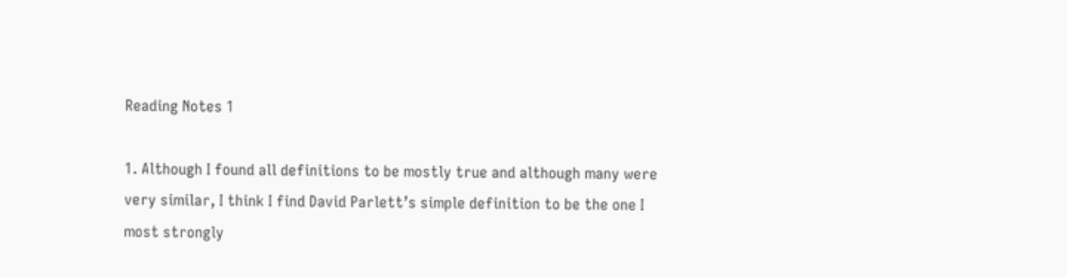Reading Notes 1

1. Although I found all definitions to be mostly true and although many were very similar, I think I find David Parlett’s simple definition to be the one I most strongly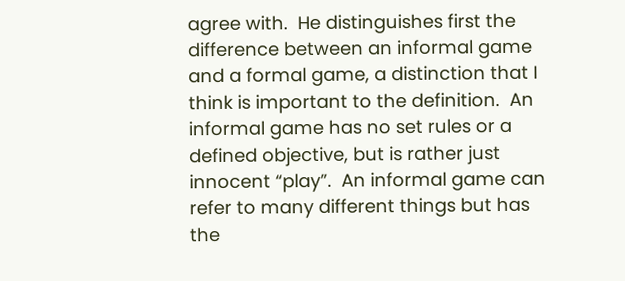agree with.  He distinguishes first the difference between an informal game and a formal game, a distinction that I think is important to the definition.  An informal game has no set rules or a defined objective, but is rather just innocent “play”.  An informal game can refer to many different things but has the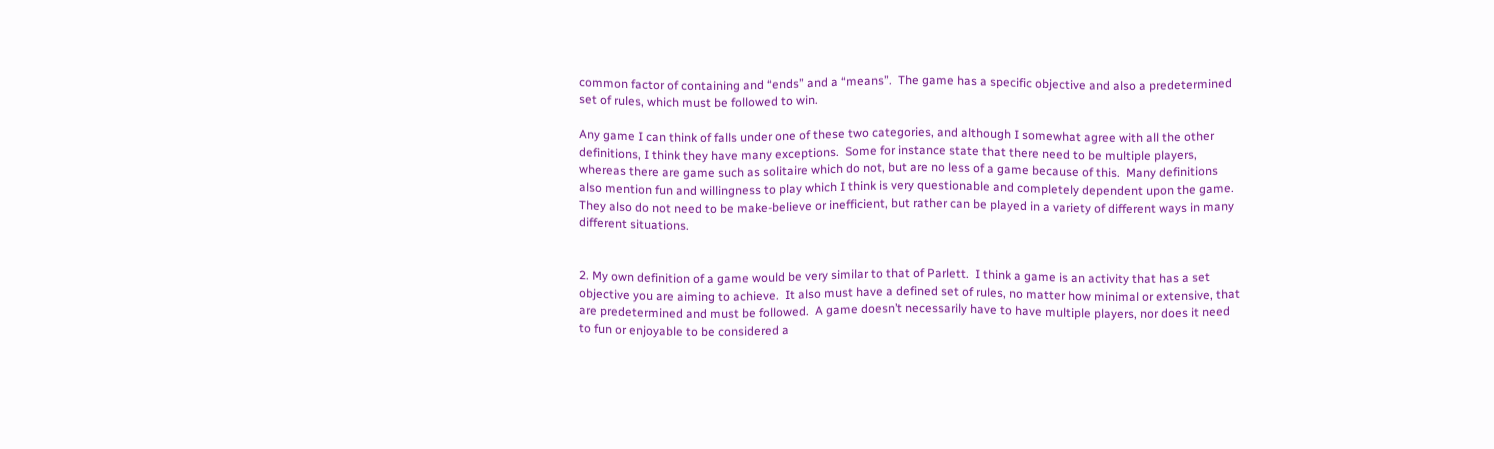common factor of containing and “ends” and a “means”.  The game has a specific objective and also a predetermined set of rules, which must be followed to win.

Any game I can think of falls under one of these two categories, and although I somewhat agree with all the other definitions, I think they have many exceptions.  Some for instance state that there need to be multiple players, whereas there are game such as solitaire which do not, but are no less of a game because of this.  Many definitions also mention fun and willingness to play which I think is very questionable and completely dependent upon the game.  They also do not need to be make-believe or inefficient, but rather can be played in a variety of different ways in many different situations.


2. My own definition of a game would be very similar to that of Parlett.  I think a game is an activity that has a set objective you are aiming to achieve.  It also must have a defined set of rules, no matter how minimal or extensive, that are predetermined and must be followed.  A game doesn’t necessarily have to have multiple players, nor does it need to fun or enjoyable to be considered a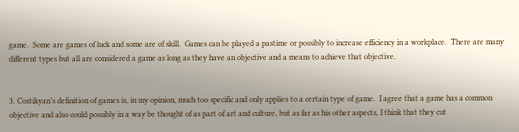game.  Some are games of luck and some are of skill.  Games can be played a pastime or possibly to increase efficiency in a workplace.  There are many different types but all are considered a game as long as they have an objective and a means to achieve that objective.


3. Costikyan’s definition of games is, in my opinion, much too specific and only applies to a certain type of game.  I agree that a game has a common objective and also could possibly in a way be thought of as part of art and culture, but as far as his other aspects, I think that they cut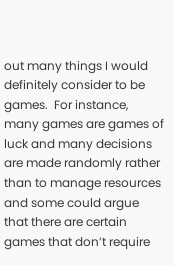out many things I would definitely consider to be games.  For instance, many games are games of luck and many decisions are made randomly rather than to manage resources and some could argue that there are certain games that don’t require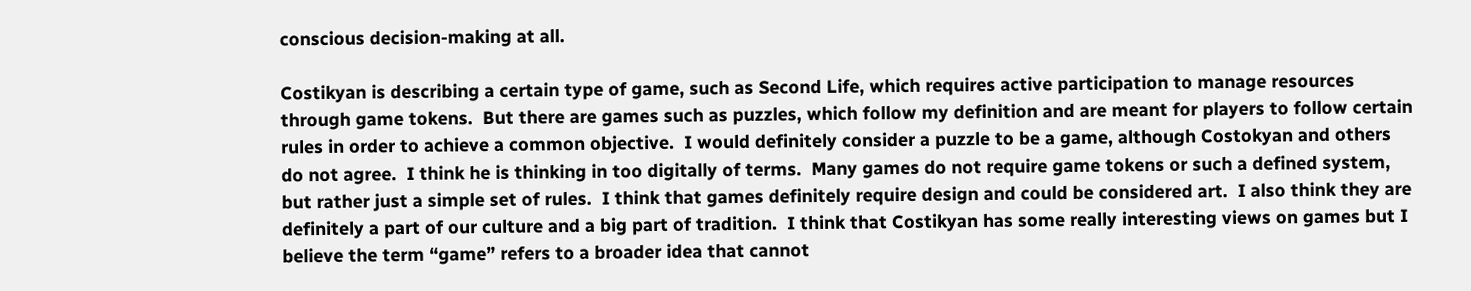conscious decision-making at all.

Costikyan is describing a certain type of game, such as Second Life, which requires active participation to manage resources through game tokens.  But there are games such as puzzles, which follow my definition and are meant for players to follow certain rules in order to achieve a common objective.  I would definitely consider a puzzle to be a game, although Costokyan and others do not agree.  I think he is thinking in too digitally of terms.  Many games do not require game tokens or such a defined system, but rather just a simple set of rules.  I think that games definitely require design and could be considered art.  I also think they are definitely a part of our culture and a big part of tradition.  I think that Costikyan has some really interesting views on games but I believe the term “game” refers to a broader idea that cannot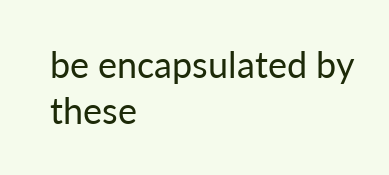be encapsulated by these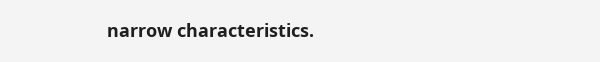narrow characteristics.